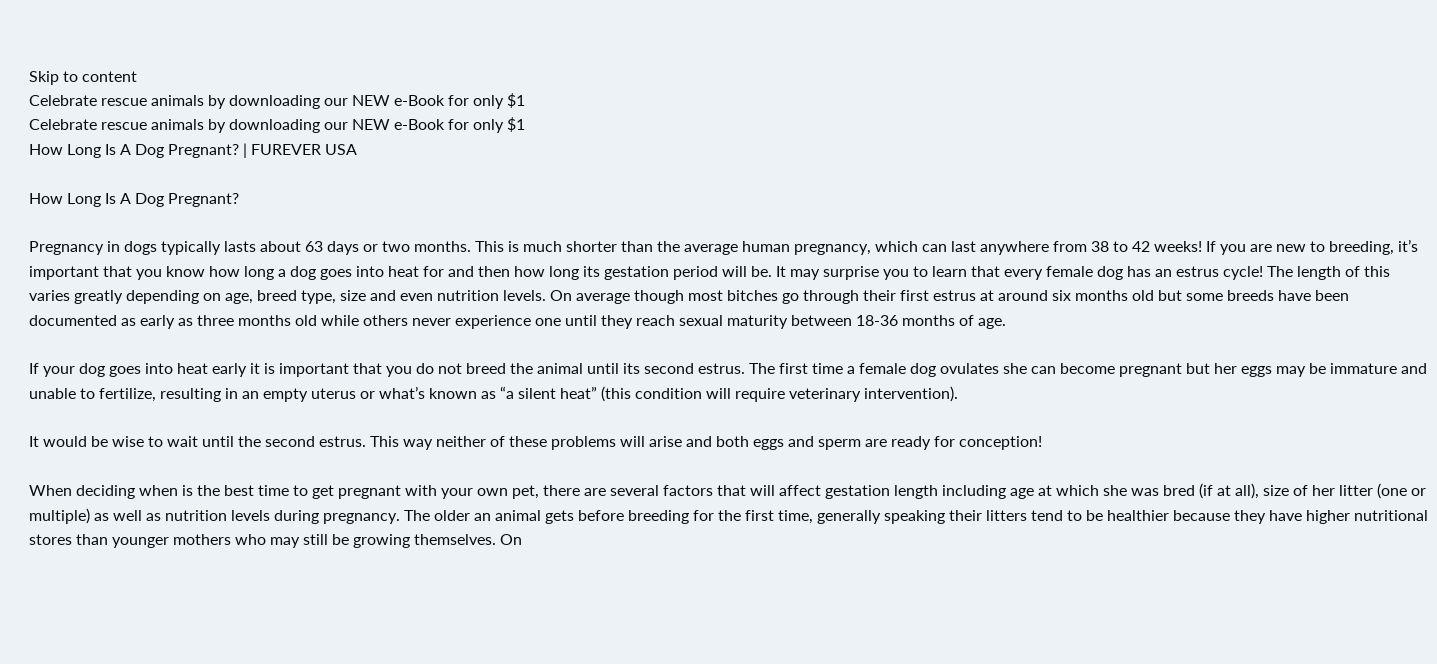Skip to content
Celebrate rescue animals by downloading our NEW e-Book for only $1
Celebrate rescue animals by downloading our NEW e-Book for only $1
How Long Is A Dog Pregnant? | FUREVER USA

How Long Is A Dog Pregnant?

Pregnancy in dogs typically lasts about 63 days or two months. This is much shorter than the average human pregnancy, which can last anywhere from 38 to 42 weeks! If you are new to breeding, it’s important that you know how long a dog goes into heat for and then how long its gestation period will be. It may surprise you to learn that every female dog has an estrus cycle! The length of this varies greatly depending on age, breed type, size and even nutrition levels. On average though most bitches go through their first estrus at around six months old but some breeds have been documented as early as three months old while others never experience one until they reach sexual maturity between 18-36 months of age.

If your dog goes into heat early it is important that you do not breed the animal until its second estrus. The first time a female dog ovulates she can become pregnant but her eggs may be immature and unable to fertilize, resulting in an empty uterus or what’s known as “a silent heat” (this condition will require veterinary intervention).

It would be wise to wait until the second estrus. This way neither of these problems will arise and both eggs and sperm are ready for conception!

When deciding when is the best time to get pregnant with your own pet, there are several factors that will affect gestation length including age at which she was bred (if at all), size of her litter (one or multiple) as well as nutrition levels during pregnancy. The older an animal gets before breeding for the first time, generally speaking their litters tend to be healthier because they have higher nutritional stores than younger mothers who may still be growing themselves. On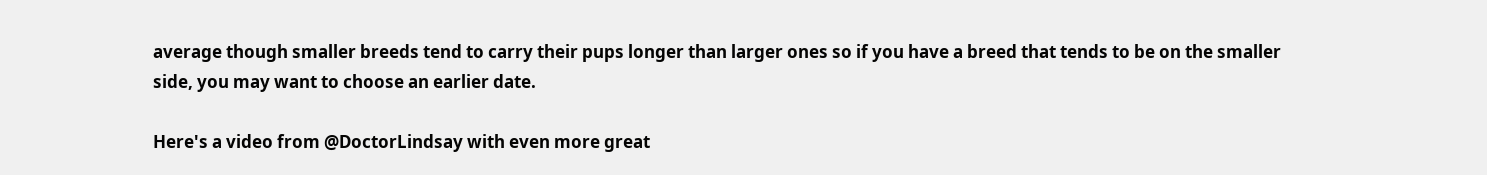average though smaller breeds tend to carry their pups longer than larger ones so if you have a breed that tends to be on the smaller side, you may want to choose an earlier date.

Here's a video from @DoctorLindsay with even more great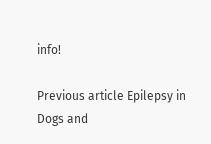info!

Previous article Epilepsy in Dogs and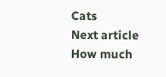Cats
Next article How much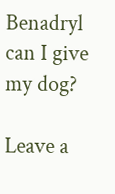Benadryl can I give my dog?

Leave a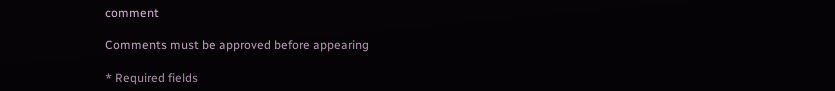comment

Comments must be approved before appearing

* Required fields